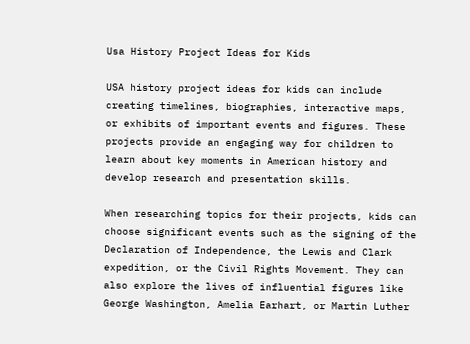Usa History Project Ideas for Kids

USA history project ideas for kids can include creating timelines, biographies, interactive maps, or exhibits of important events and figures. These projects provide an engaging way for children to learn about key moments in American history and develop research and presentation skills.

When researching topics for their projects, kids can choose significant events such as the signing of the Declaration of Independence, the Lewis and Clark expedition, or the Civil Rights Movement. They can also explore the lives of influential figures like George Washington, Amelia Earhart, or Martin Luther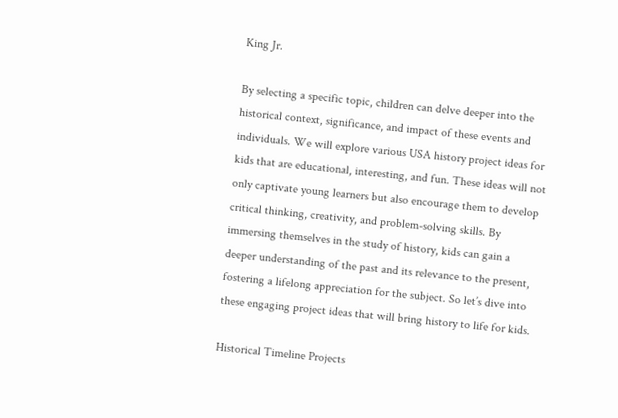King Jr.

By selecting a specific topic, children can delve deeper into the historical context, significance, and impact of these events and individuals. We will explore various USA history project ideas for kids that are educational, interesting, and fun. These ideas will not only captivate young learners but also encourage them to develop critical thinking, creativity, and problem-solving skills. By immersing themselves in the study of history, kids can gain a deeper understanding of the past and its relevance to the present, fostering a lifelong appreciation for the subject. So let’s dive into these engaging project ideas that will bring history to life for kids.

Historical Timeline Projects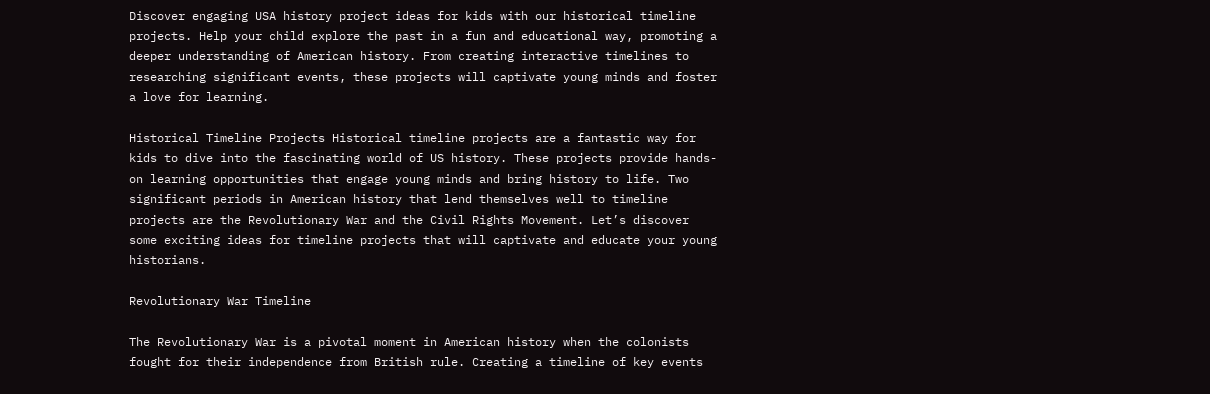Discover engaging USA history project ideas for kids with our historical timeline projects. Help your child explore the past in a fun and educational way, promoting a deeper understanding of American history. From creating interactive timelines to researching significant events, these projects will captivate young minds and foster a love for learning.

Historical Timeline Projects Historical timeline projects are a fantastic way for kids to dive into the fascinating world of US history. These projects provide hands-on learning opportunities that engage young minds and bring history to life. Two significant periods in American history that lend themselves well to timeline projects are the Revolutionary War and the Civil Rights Movement. Let’s discover some exciting ideas for timeline projects that will captivate and educate your young historians.

Revolutionary War Timeline

The Revolutionary War is a pivotal moment in American history when the colonists fought for their independence from British rule. Creating a timeline of key events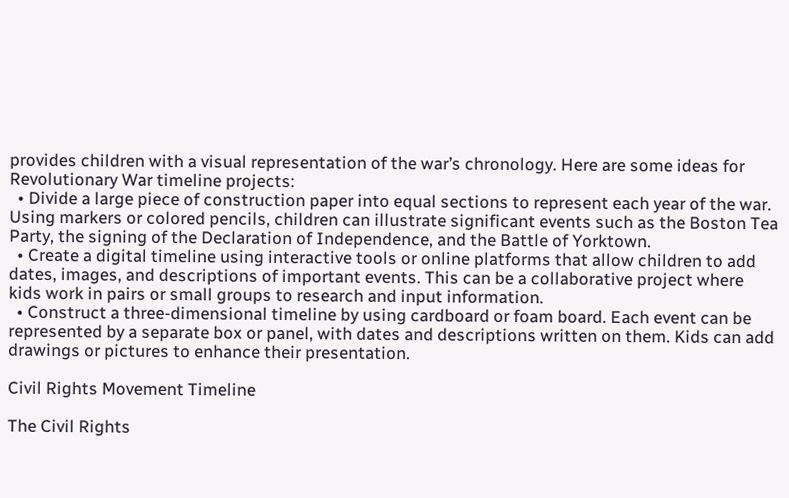provides children with a visual representation of the war’s chronology. Here are some ideas for Revolutionary War timeline projects:
  • Divide a large piece of construction paper into equal sections to represent each year of the war. Using markers or colored pencils, children can illustrate significant events such as the Boston Tea Party, the signing of the Declaration of Independence, and the Battle of Yorktown.
  • Create a digital timeline using interactive tools or online platforms that allow children to add dates, images, and descriptions of important events. This can be a collaborative project where kids work in pairs or small groups to research and input information.
  • Construct a three-dimensional timeline by using cardboard or foam board. Each event can be represented by a separate box or panel, with dates and descriptions written on them. Kids can add drawings or pictures to enhance their presentation.

Civil Rights Movement Timeline

The Civil Rights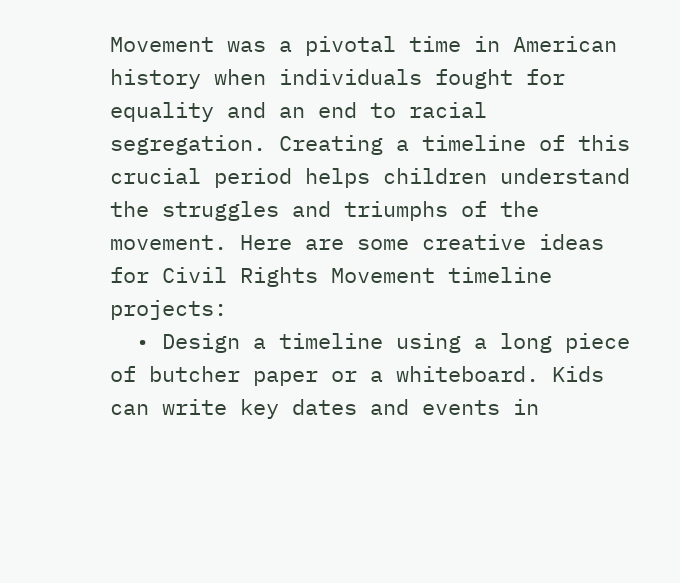Movement was a pivotal time in American history when individuals fought for equality and an end to racial segregation. Creating a timeline of this crucial period helps children understand the struggles and triumphs of the movement. Here are some creative ideas for Civil Rights Movement timeline projects:
  • Design a timeline using a long piece of butcher paper or a whiteboard. Kids can write key dates and events in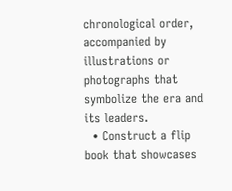chronological order, accompanied by illustrations or photographs that symbolize the era and its leaders.
  • Construct a flip book that showcases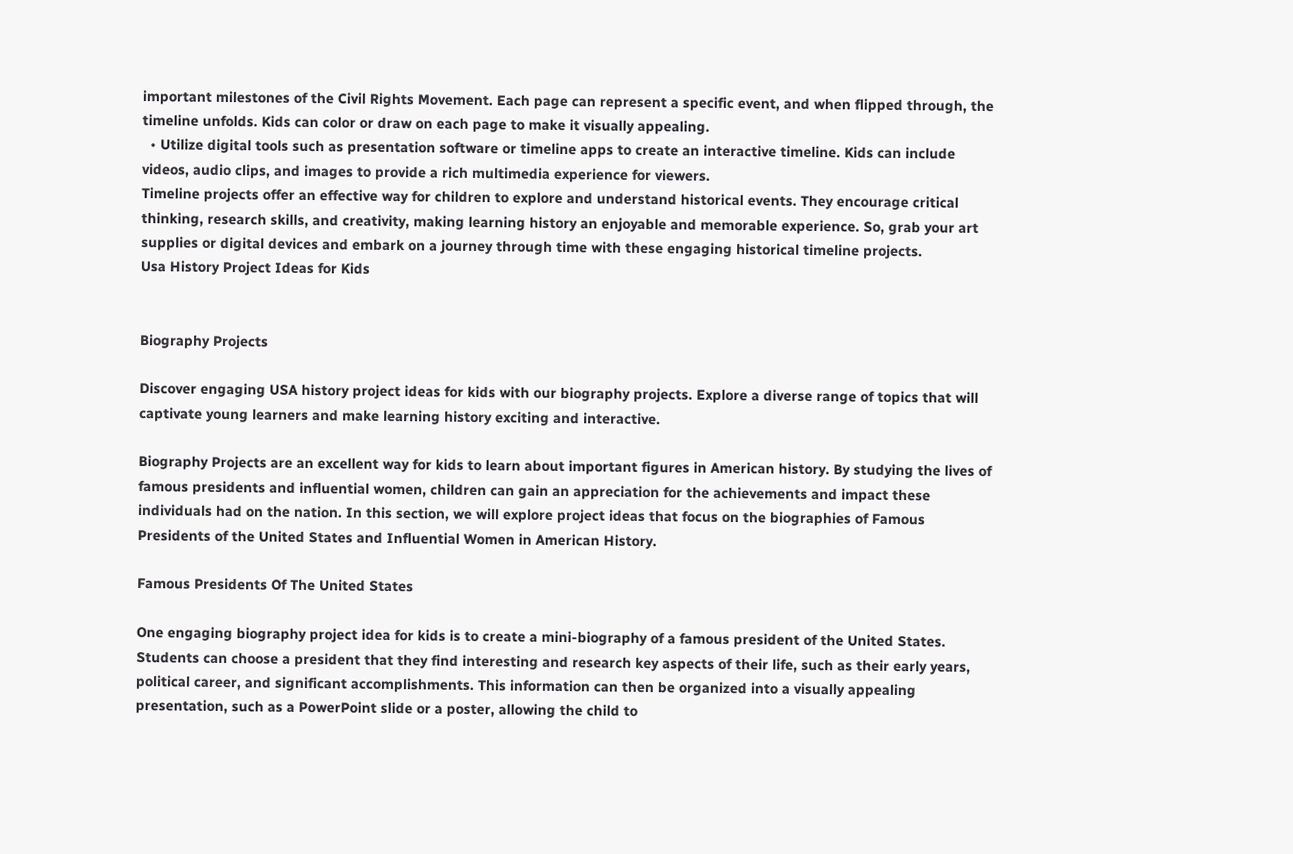important milestones of the Civil Rights Movement. Each page can represent a specific event, and when flipped through, the timeline unfolds. Kids can color or draw on each page to make it visually appealing.
  • Utilize digital tools such as presentation software or timeline apps to create an interactive timeline. Kids can include videos, audio clips, and images to provide a rich multimedia experience for viewers.
Timeline projects offer an effective way for children to explore and understand historical events. They encourage critical thinking, research skills, and creativity, making learning history an enjoyable and memorable experience. So, grab your art supplies or digital devices and embark on a journey through time with these engaging historical timeline projects.
Usa History Project Ideas for Kids


Biography Projects

Discover engaging USA history project ideas for kids with our biography projects. Explore a diverse range of topics that will captivate young learners and make learning history exciting and interactive.

Biography Projects are an excellent way for kids to learn about important figures in American history. By studying the lives of famous presidents and influential women, children can gain an appreciation for the achievements and impact these individuals had on the nation. In this section, we will explore project ideas that focus on the biographies of Famous Presidents of the United States and Influential Women in American History.

Famous Presidents Of The United States

One engaging biography project idea for kids is to create a mini-biography of a famous president of the United States. Students can choose a president that they find interesting and research key aspects of their life, such as their early years, political career, and significant accomplishments. This information can then be organized into a visually appealing presentation, such as a PowerPoint slide or a poster, allowing the child to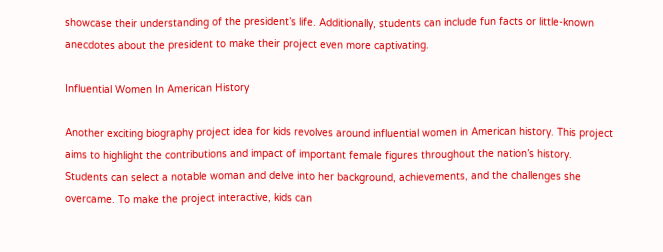showcase their understanding of the president’s life. Additionally, students can include fun facts or little-known anecdotes about the president to make their project even more captivating.

Influential Women In American History

Another exciting biography project idea for kids revolves around influential women in American history. This project aims to highlight the contributions and impact of important female figures throughout the nation’s history. Students can select a notable woman and delve into her background, achievements, and the challenges she overcame. To make the project interactive, kids can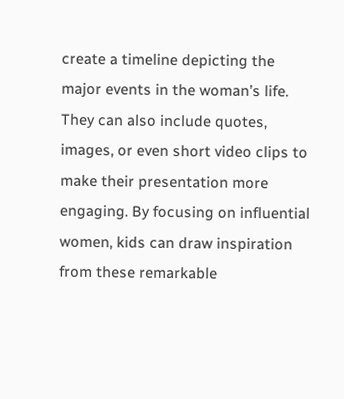create a timeline depicting the major events in the woman’s life. They can also include quotes, images, or even short video clips to make their presentation more engaging. By focusing on influential women, kids can draw inspiration from these remarkable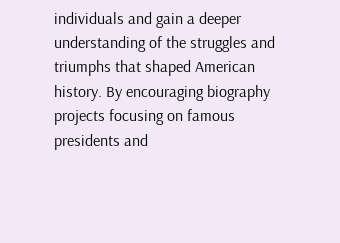individuals and gain a deeper understanding of the struggles and triumphs that shaped American history. By encouraging biography projects focusing on famous presidents and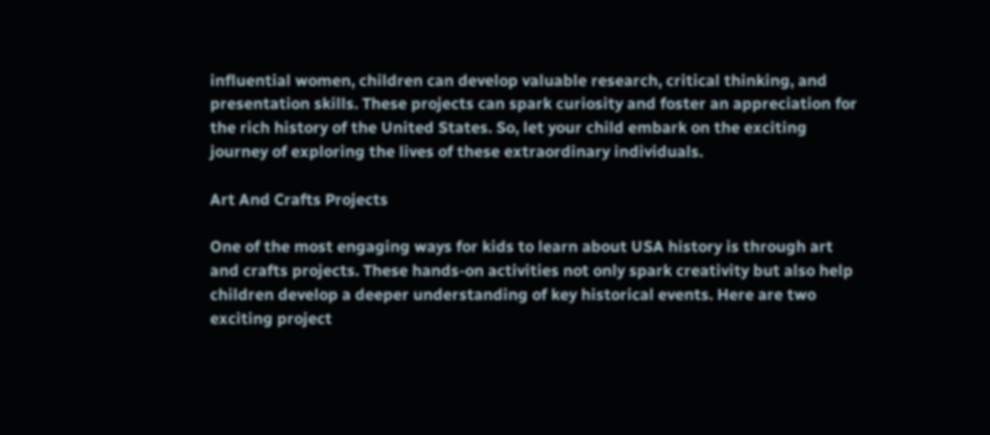influential women, children can develop valuable research, critical thinking, and presentation skills. These projects can spark curiosity and foster an appreciation for the rich history of the United States. So, let your child embark on the exciting journey of exploring the lives of these extraordinary individuals.

Art And Crafts Projects

One of the most engaging ways for kids to learn about USA history is through art and crafts projects. These hands-on activities not only spark creativity but also help children develop a deeper understanding of key historical events. Here are two exciting project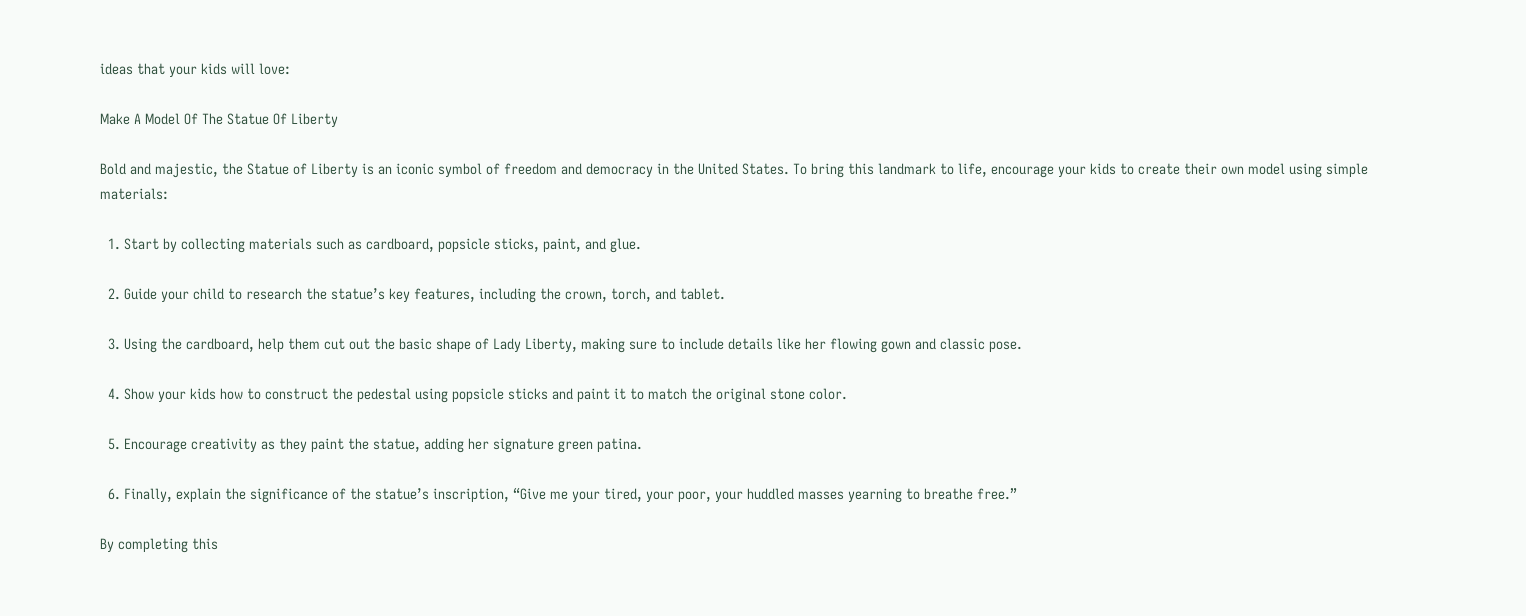ideas that your kids will love:

Make A Model Of The Statue Of Liberty

Bold and majestic, the Statue of Liberty is an iconic symbol of freedom and democracy in the United States. To bring this landmark to life, encourage your kids to create their own model using simple materials:

  1. Start by collecting materials such as cardboard, popsicle sticks, paint, and glue.

  2. Guide your child to research the statue’s key features, including the crown, torch, and tablet.

  3. Using the cardboard, help them cut out the basic shape of Lady Liberty, making sure to include details like her flowing gown and classic pose.

  4. Show your kids how to construct the pedestal using popsicle sticks and paint it to match the original stone color.

  5. Encourage creativity as they paint the statue, adding her signature green patina.

  6. Finally, explain the significance of the statue’s inscription, “Give me your tired, your poor, your huddled masses yearning to breathe free.”

By completing this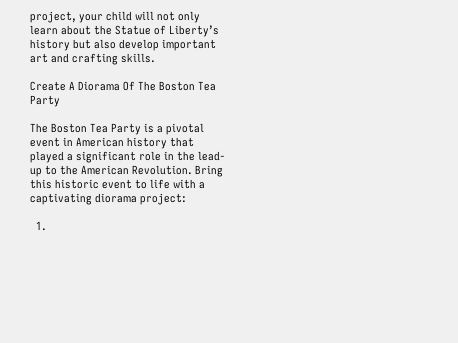project, your child will not only learn about the Statue of Liberty’s history but also develop important art and crafting skills.

Create A Diorama Of The Boston Tea Party

The Boston Tea Party is a pivotal event in American history that played a significant role in the lead-up to the American Revolution. Bring this historic event to life with a captivating diorama project:

  1.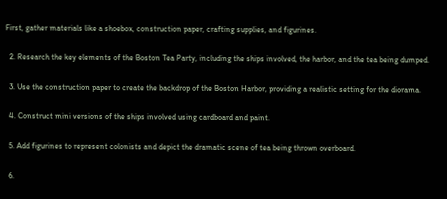First, gather materials like a shoebox, construction paper, crafting supplies, and figurines.

  2. Research the key elements of the Boston Tea Party, including the ships involved, the harbor, and the tea being dumped.

  3. Use the construction paper to create the backdrop of the Boston Harbor, providing a realistic setting for the diorama.

  4. Construct mini versions of the ships involved using cardboard and paint.

  5. Add figurines to represent colonists and depict the dramatic scene of tea being thrown overboard.

  6.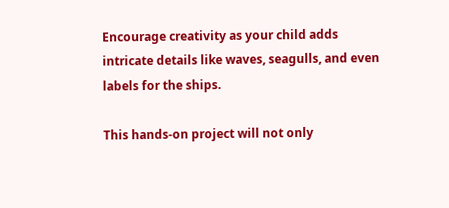Encourage creativity as your child adds intricate details like waves, seagulls, and even labels for the ships.

This hands-on project will not only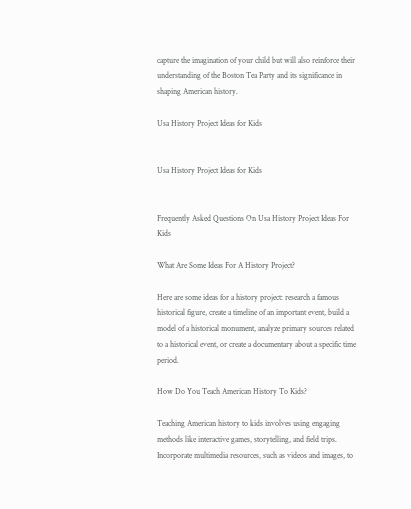capture the imagination of your child but will also reinforce their understanding of the Boston Tea Party and its significance in shaping American history.

Usa History Project Ideas for Kids


Usa History Project Ideas for Kids


Frequently Asked Questions On Usa History Project Ideas For Kids

What Are Some Ideas For A History Project?

Here are some ideas for a history project: research a famous historical figure, create a timeline of an important event, build a model of a historical monument, analyze primary sources related to a historical event, or create a documentary about a specific time period.

How Do You Teach American History To Kids?

Teaching American history to kids involves using engaging methods like interactive games, storytelling, and field trips. Incorporate multimedia resources, such as videos and images, to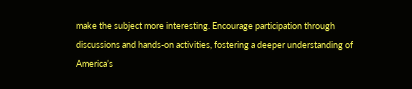make the subject more interesting. Encourage participation through discussions and hands-on activities, fostering a deeper understanding of America’s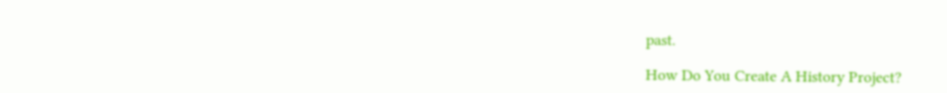past.

How Do You Create A History Project?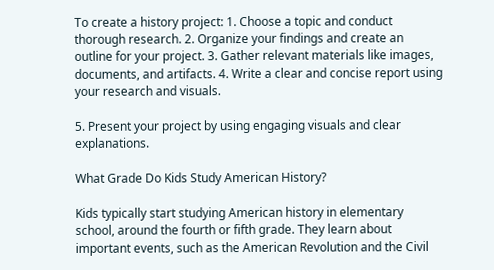To create a history project: 1. Choose a topic and conduct thorough research. 2. Organize your findings and create an outline for your project. 3. Gather relevant materials like images, documents, and artifacts. 4. Write a clear and concise report using your research and visuals.

5. Present your project by using engaging visuals and clear explanations.

What Grade Do Kids Study American History?

Kids typically start studying American history in elementary school, around the fourth or fifth grade. They learn about important events, such as the American Revolution and the Civil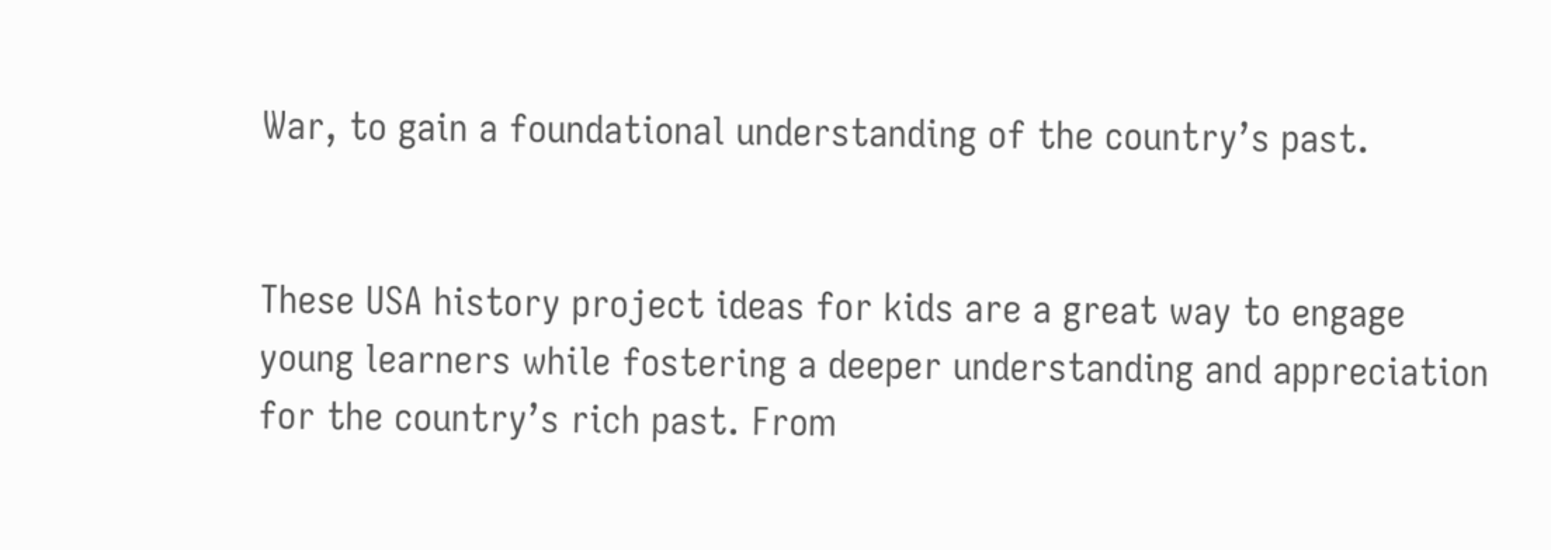War, to gain a foundational understanding of the country’s past.


These USA history project ideas for kids are a great way to engage young learners while fostering a deeper understanding and appreciation for the country’s rich past. From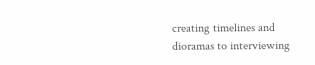creating timelines and dioramas to interviewing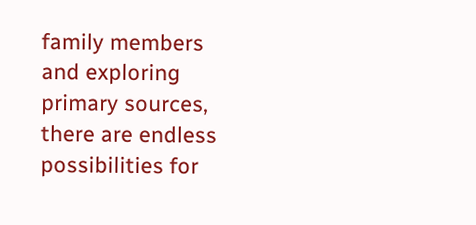family members and exploring primary sources, there are endless possibilities for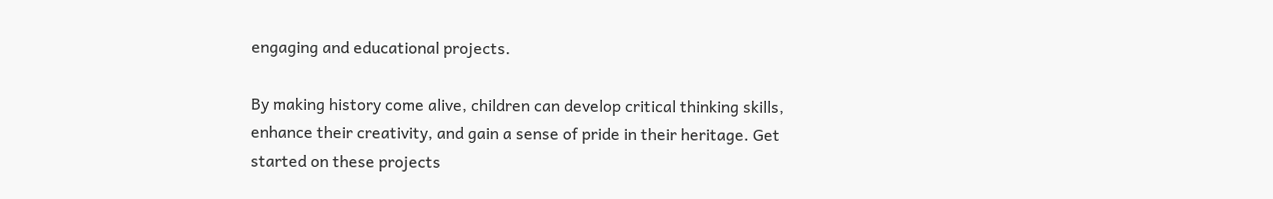engaging and educational projects.

By making history come alive, children can develop critical thinking skills, enhance their creativity, and gain a sense of pride in their heritage. Get started on these projects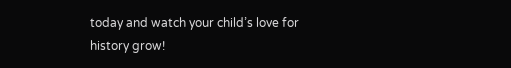today and watch your child’s love for history grow!